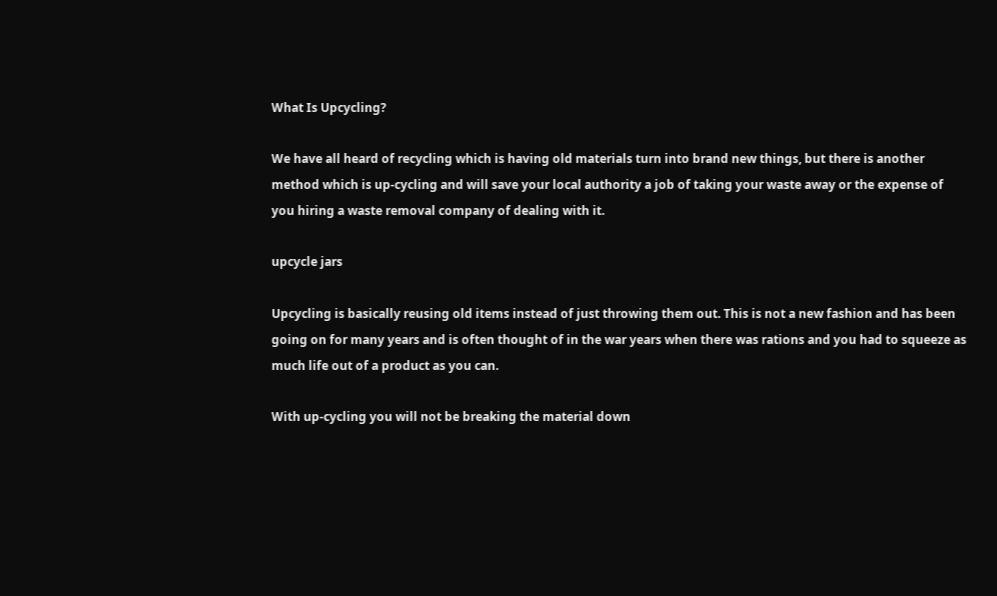What Is Upcycling?

We have all heard of recycling which is having old materials turn into brand new things, but there is another method which is up-cycling and will save your local authority a job of taking your waste away or the expense of you hiring a waste removal company of dealing with it.

upcycle jars

Upcycling is basically reusing old items instead of just throwing them out. This is not a new fashion and has been going on for many years and is often thought of in the war years when there was rations and you had to squeeze as much life out of a product as you can.

With up-cycling you will not be breaking the material down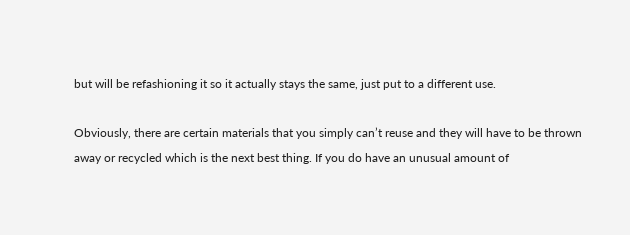but will be refashioning it so it actually stays the same, just put to a different use.

Obviously, there are certain materials that you simply can’t reuse and they will have to be thrown away or recycled which is the next best thing. If you do have an unusual amount of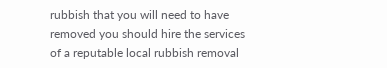rubbish that you will need to have removed you should hire the services of a reputable local rubbish removal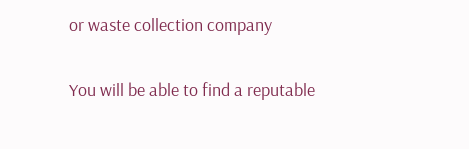or waste collection company

You will be able to find a reputable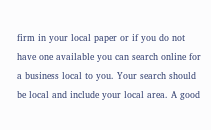firm in your local paper or if you do not have one available you can search online for a business local to you. Your search should be local and include your local area. A good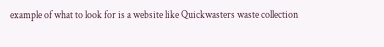example of what to look for is a website like Quickwasters waste collection